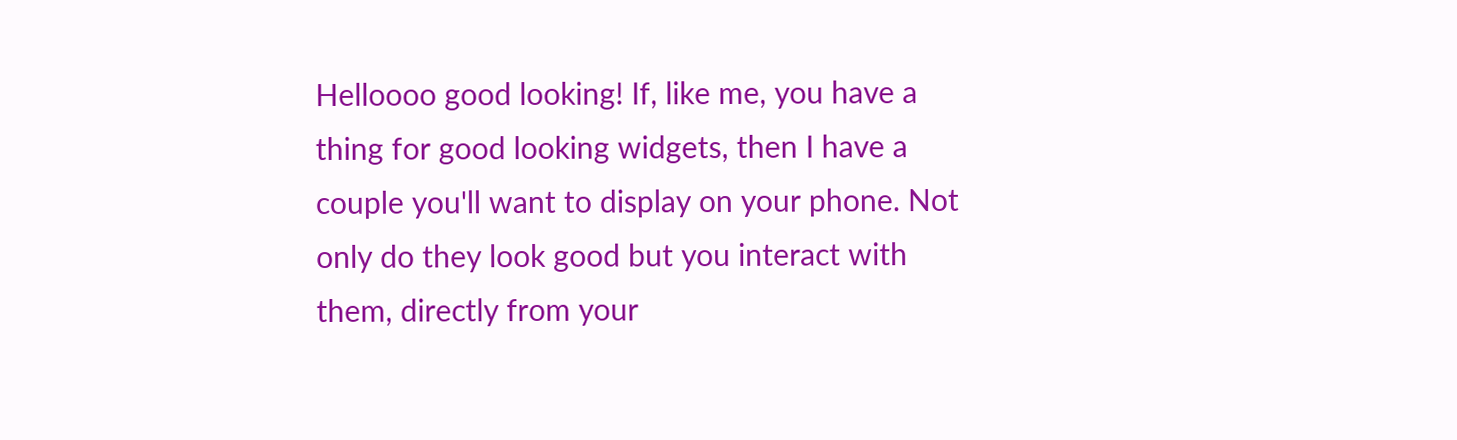Helloooo good looking! If, like me, you have a thing for good looking widgets, then I have a couple you'll want to display on your phone. Not only do they look good but you interact with them, directly from your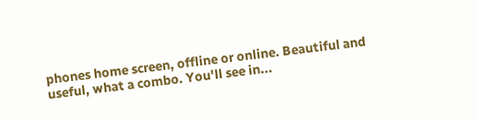phones home screen, offline or online. Beautiful and useful, what a combo. You'll see in...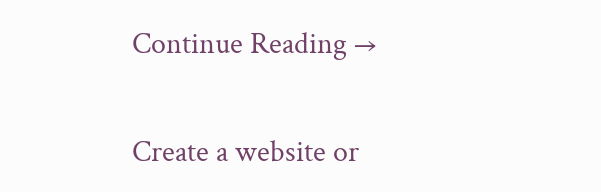Continue Reading →

Create a website or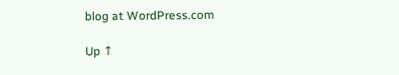blog at WordPress.com

Up ↑